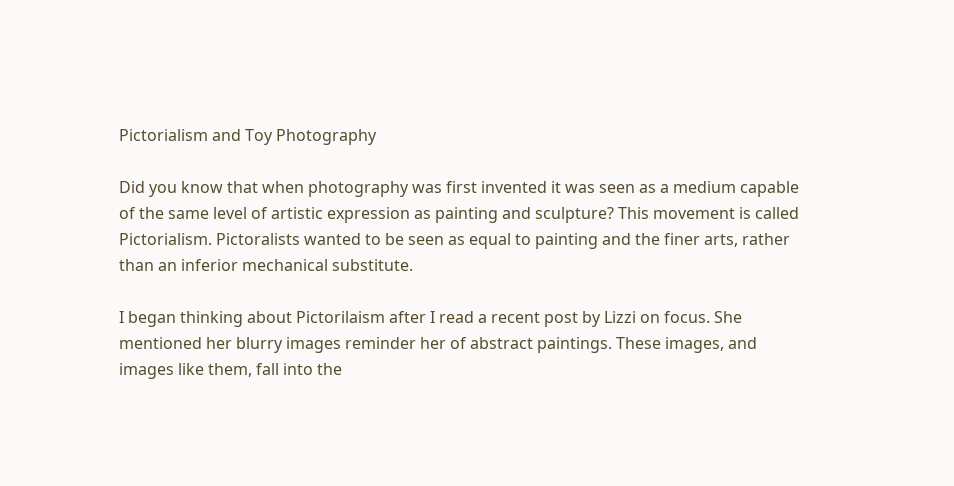Pictorialism and Toy Photography

Did you know that when photography was first invented it was seen as a medium capable of the same level of artistic expression as painting and sculpture? This movement is called Pictorialism. Pictoralists wanted to be seen as equal to painting and the finer arts, rather than an inferior mechanical substitute.

I began thinking about Pictorilaism after I read a recent post by Lizzi on focus. She mentioned her blurry images reminder her of abstract paintings. These images, and images like them, fall into the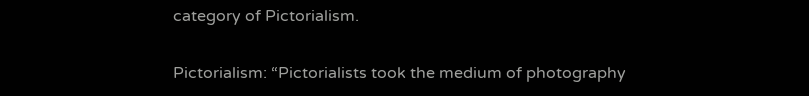category of Pictorialism.

Pictorialism: “Pictorialists took the medium of photography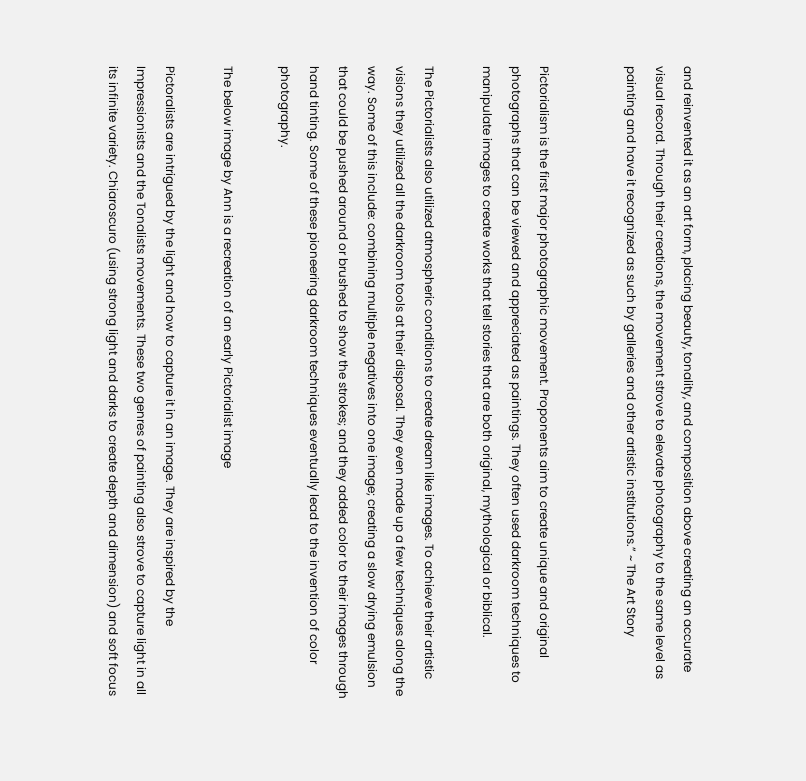and reinvented it as an art form, placing beauty, tonality, and composition above creating an accurate visual record. Through their creations, the movement strove to elevate photography to the same level as painting and have it recognized as such by galleries and other artistic institutions.” ~ The Art Story


Pictorialism is the first major photographic movement. Proponents aim to create unique and original photographs that can be viewed and appreciated as paintings. They often used darkroom techniques to manipulate images to create works that tell stories that are both original, mythological or biblical.

The Pictorialists also utilized atmospheric conditions to create dream like images. To achieve their artistic visions they utilized all the darkroom tools at their disposal. They even made up a few techniques along the way. Some of this include: combining multiple negatives into one image; creating a slow drying emulsion that could be pushed around or brushed to show the strokes; and they added color to their images through hand tinting. Some of these pioneering darkroom techniques eventually lead to the invention of color photography.

The below image by Ann is a recreation of an early Pictorialist image

Pictoralists are intrigued by the light and how to capture it in an image. They are inspired by the Impressionists and the Tonalists movements. These two genres of painting also strove to capture light in all its infinite variety. Chiaroscuro (using strong light and darks to create depth and dimension) and soft focus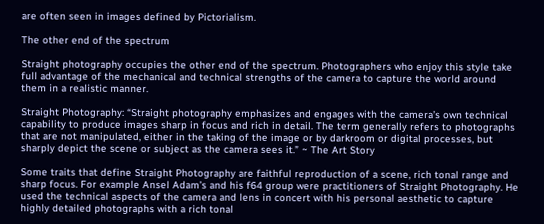are often seen in images defined by Pictorialism.

The other end of the spectrum

Straight photography occupies the other end of the spectrum. Photographers who enjoy this style take full advantage of the mechanical and technical strengths of the camera to capture the world around them in a realistic manner.

Straight Photography: “Straight photography emphasizes and engages with the camera’s own technical capability to produce images sharp in focus and rich in detail. The term generally refers to photographs that are not manipulated, either in the taking of the image or by darkroom or digital processes, but sharply depict the scene or subject as the camera sees it.” ~ The Art Story

Some traits that define Straight Photography are faithful reproduction of a scene, rich tonal range and sharp focus. For example Ansel Adam’s and his f64 group were practitioners of Straight Photography. He used the technical aspects of the camera and lens in concert with his personal aesthetic to capture highly detailed photographs with a rich tonal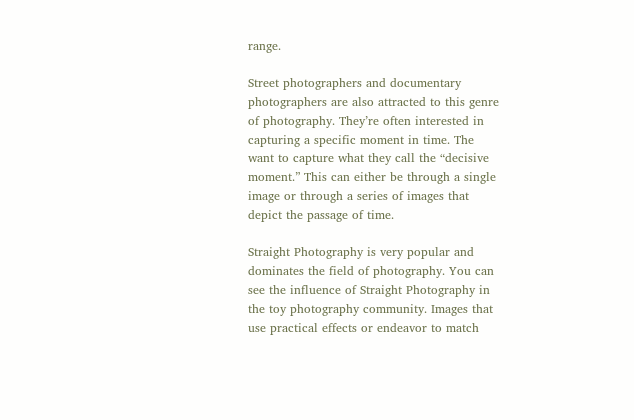range.

Street photographers and documentary photographers are also attracted to this genre of photography. They’re often interested in capturing a specific moment in time. The want to capture what they call the “decisive moment.” This can either be through a single image or through a series of images that depict the passage of time.

Straight Photography is very popular and dominates the field of photography. You can see the influence of Straight Photography in the toy photography community. Images that use practical effects or endeavor to match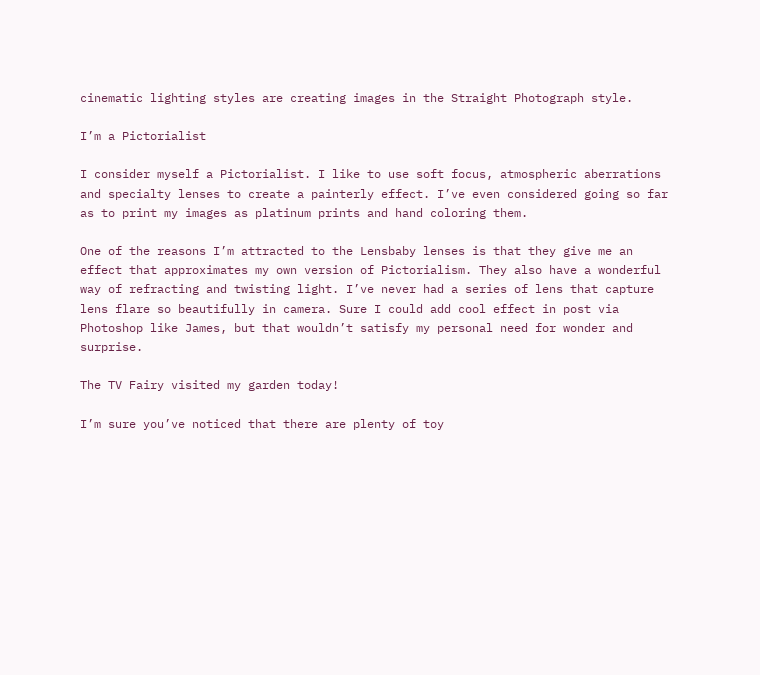cinematic lighting styles are creating images in the Straight Photograph style.

I’m a Pictorialist

I consider myself a Pictorialist. I like to use soft focus, atmospheric aberrations and specialty lenses to create a painterly effect. I’ve even considered going so far as to print my images as platinum prints and hand coloring them.

One of the reasons I’m attracted to the Lensbaby lenses is that they give me an effect that approximates my own version of Pictorialism. They also have a wonderful way of refracting and twisting light. I’ve never had a series of lens that capture lens flare so beautifully in camera. Sure I could add cool effect in post via Photoshop like James, but that wouldn’t satisfy my personal need for wonder and surprise.

The TV Fairy visited my garden today!

I’m sure you’ve noticed that there are plenty of toy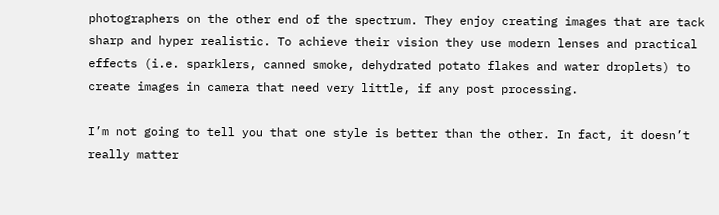photographers on the other end of the spectrum. They enjoy creating images that are tack sharp and hyper realistic. To achieve their vision they use modern lenses and practical effects (i.e. sparklers, canned smoke, dehydrated potato flakes and water droplets) to create images in camera that need very little, if any post processing.

I’m not going to tell you that one style is better than the other. In fact, it doesn’t really matter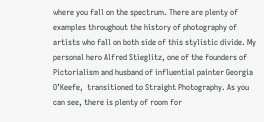where you fall on the spectrum. There are plenty of examples throughout the history of photography of artists who fall on both side of this stylistic divide. My personal hero Alfred Stieglitz, one of the founders of Pictorialism and husband of influential painter Georgia O’Keefe,  transitioned to Straight Photography. As you can see, there is plenty of room for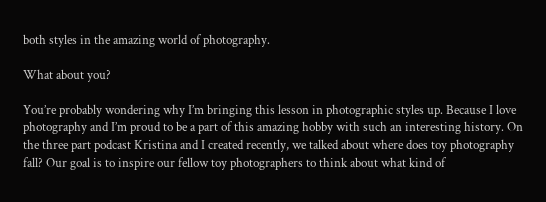both styles in the amazing world of photography.

What about you?

You’re probably wondering why I’m bringing this lesson in photographic styles up. Because I love photography and I’m proud to be a part of this amazing hobby with such an interesting history. On the three part podcast Kristina and I created recently, we talked about where does toy photography fall? Our goal is to inspire our fellow toy photographers to think about what kind of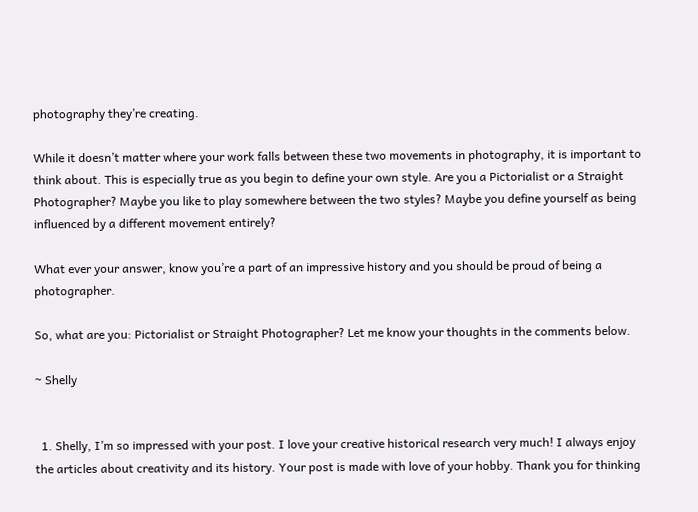photography they’re creating.

While it doesn’t matter where your work falls between these two movements in photography, it is important to think about. This is especially true as you begin to define your own style. Are you a Pictorialist or a Straight Photographer? Maybe you like to play somewhere between the two styles? Maybe you define yourself as being influenced by a different movement entirely?

What ever your answer, know you’re a part of an impressive history and you should be proud of being a photographer.

So, what are you: Pictorialist or Straight Photographer? Let me know your thoughts in the comments below.

~ Shelly


  1. Shelly, I’m so impressed with your post. I love your creative historical research very much! I always enjoy the articles about creativity and its history. Your post is made with love of your hobby. Thank you for thinking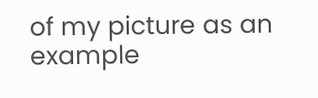of my picture as an example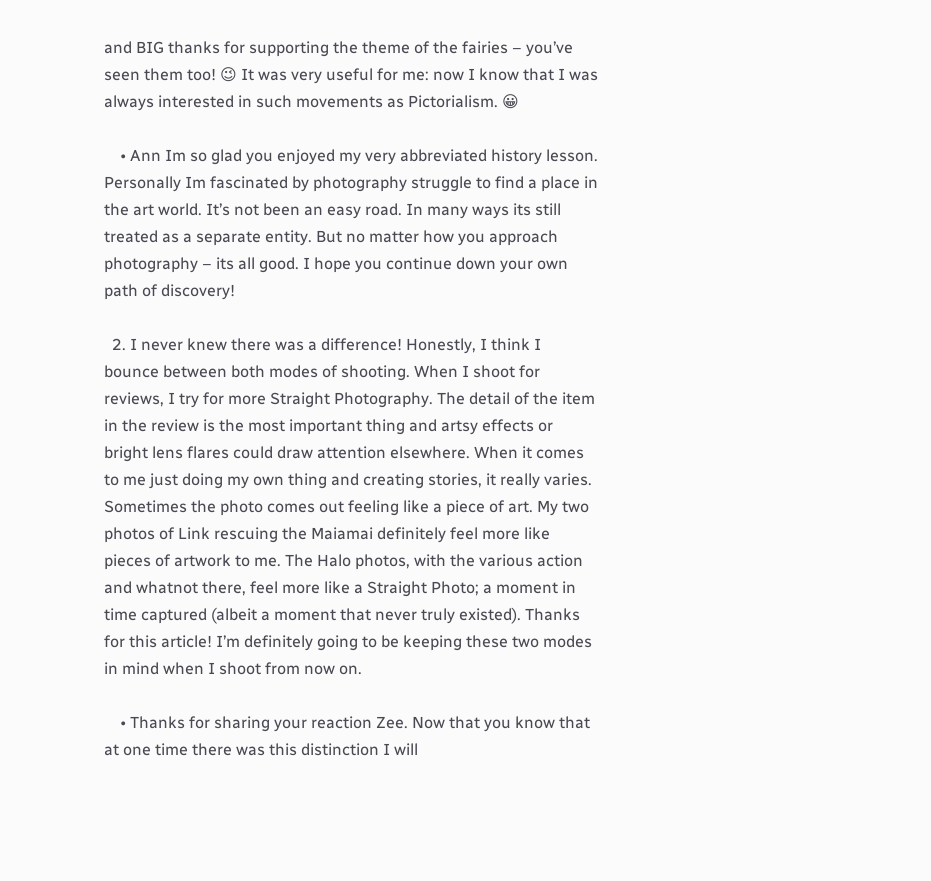and BIG thanks for supporting the theme of the fairies – you’ve seen them too! 😉 It was very useful for me: now I know that I was always interested in such movements as Pictorialism. 😀

    • Ann Im so glad you enjoyed my very abbreviated history lesson. Personally Im fascinated by photography struggle to find a place in the art world. It’s not been an easy road. In many ways its still treated as a separate entity. But no matter how you approach photography – its all good. I hope you continue down your own path of discovery!

  2. I never knew there was a difference! Honestly, I think I bounce between both modes of shooting. When I shoot for reviews, I try for more Straight Photography. The detail of the item in the review is the most important thing and artsy effects or bright lens flares could draw attention elsewhere. When it comes to me just doing my own thing and creating stories, it really varies. Sometimes the photo comes out feeling like a piece of art. My two photos of Link rescuing the Maiamai definitely feel more like pieces of artwork to me. The Halo photos, with the various action and whatnot there, feel more like a Straight Photo; a moment in time captured (albeit a moment that never truly existed). Thanks for this article! I’m definitely going to be keeping these two modes in mind when I shoot from now on.

    • Thanks for sharing your reaction Zee. Now that you know that at one time there was this distinction I will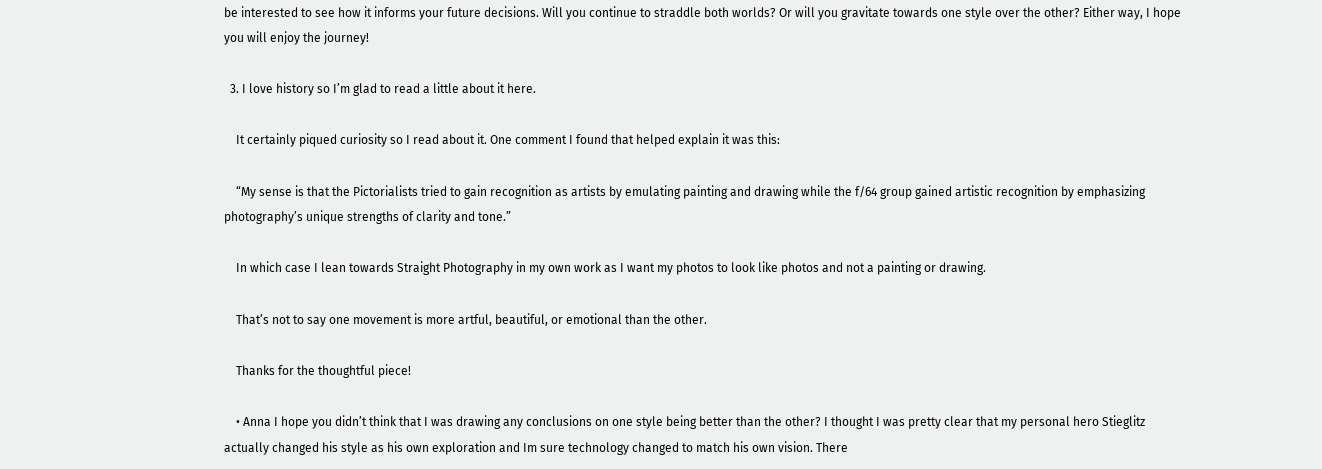be interested to see how it informs your future decisions. Will you continue to straddle both worlds? Or will you gravitate towards one style over the other? Either way, I hope you will enjoy the journey!

  3. I love history so I’m glad to read a little about it here.

    It certainly piqued curiosity so I read about it. One comment I found that helped explain it was this:

    “My sense is that the Pictorialists tried to gain recognition as artists by emulating painting and drawing while the f/64 group gained artistic recognition by emphasizing photography’s unique strengths of clarity and tone.”

    In which case I lean towards Straight Photography in my own work as I want my photos to look like photos and not a painting or drawing.

    That’s not to say one movement is more artful, beautiful, or emotional than the other.

    Thanks for the thoughtful piece!

    • Anna I hope you didn’t think that I was drawing any conclusions on one style being better than the other? I thought I was pretty clear that my personal hero Stieglitz actually changed his style as his own exploration and Im sure technology changed to match his own vision. There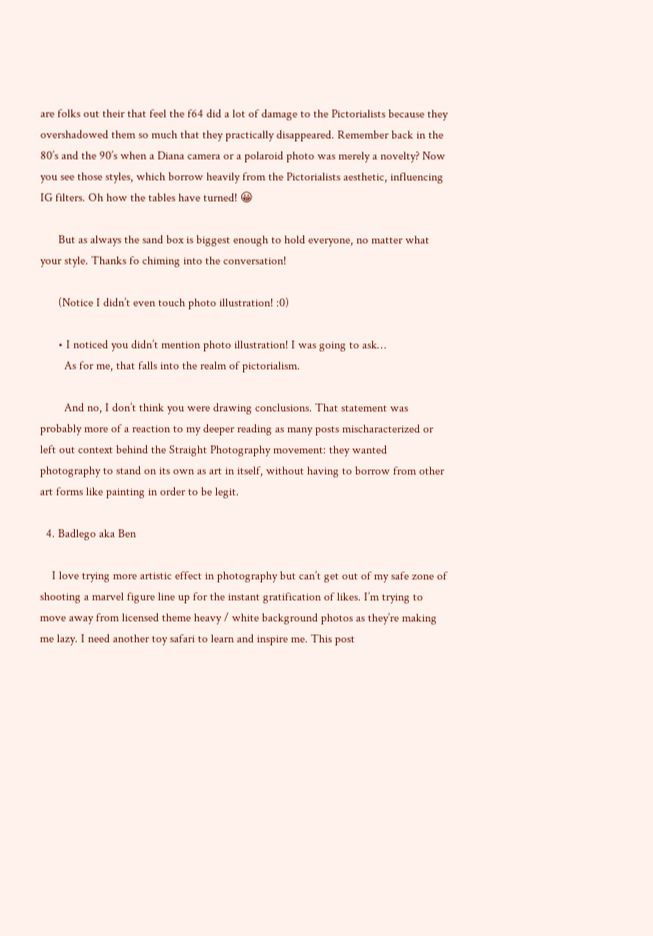are folks out their that feel the f64 did a lot of damage to the Pictorialists because they overshadowed them so much that they practically disappeared. Remember back in the 80’s and the 90’s when a Diana camera or a polaroid photo was merely a novelty? Now you see those styles, which borrow heavily from the Pictorialists aesthetic, influencing IG filters. Oh how the tables have turned! 😀

      But as always the sand box is biggest enough to hold everyone, no matter what your style. Thanks fo chiming into the conversation!

      (Notice I didn’t even touch photo illustration! :0)

      • I noticed you didn’t mention photo illustration! I was going to ask…
        As for me, that falls into the realm of pictorialism.

        And no, I don’t think you were drawing conclusions. That statement was probably more of a reaction to my deeper reading as many posts mischaracterized or left out context behind the Straight Photography movement: they wanted photography to stand on its own as art in itself, without having to borrow from other art forms like painting in order to be legit.

  4. Badlego aka Ben

    I love trying more artistic effect in photography but can’t get out of my safe zone of shooting a marvel figure line up for the instant gratification of likes. I’m trying to move away from licensed theme heavy / white background photos as they’re making me lazy. I need another toy safari to learn and inspire me. This post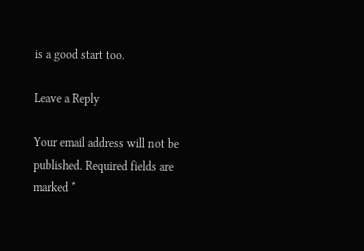is a good start too.

Leave a Reply

Your email address will not be published. Required fields are marked *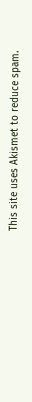This site uses Akismet to reduce spam.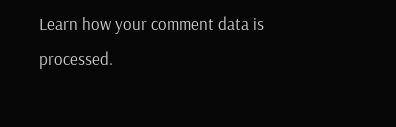Learn how your comment data is processed.